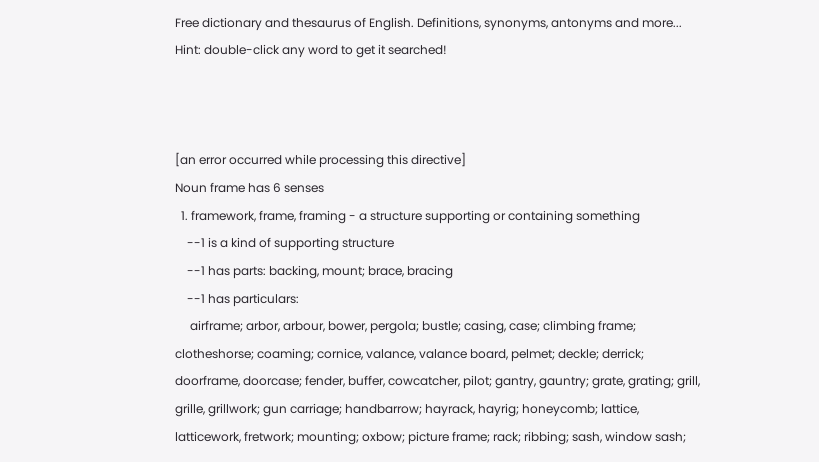Free dictionary and thesaurus of English. Definitions, synonyms, antonyms and more...
Hint: double-click any word to get it searched!



[an error occurred while processing this directive]
Noun frame has 6 senses
  1. framework, frame, framing - a structure supporting or containing something
    --1 is a kind of supporting structure
    --1 has parts: backing, mount; brace, bracing
    --1 has particulars:
     airframe; arbor, arbour, bower, pergola; bustle; casing, case; climbing frame; clotheshorse; coaming; cornice, valance, valance board, pelmet; deckle; derrick; doorframe, doorcase; fender, buffer, cowcatcher, pilot; gantry, gauntry; grate, grating; grill, grille, grillwork; gun carriage; handbarrow; hayrack, hayrig; honeycomb; lattice, latticework, fretwork; mounting; oxbow; picture frame; rack; ribbing; sash, window sash;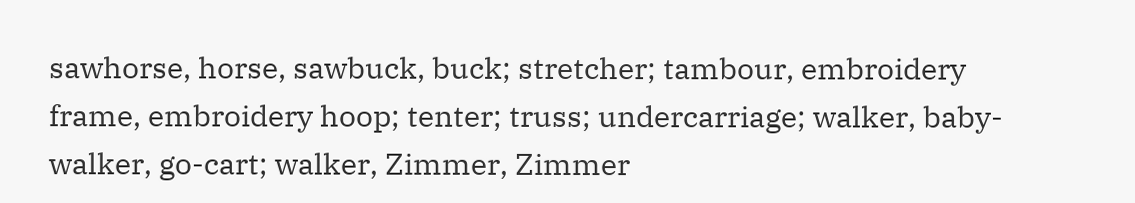sawhorse, horse, sawbuck, buck; stretcher; tambour, embroidery frame, embroidery hoop; tenter; truss; undercarriage; walker, baby-walker, go-cart; walker, Zimmer, Zimmer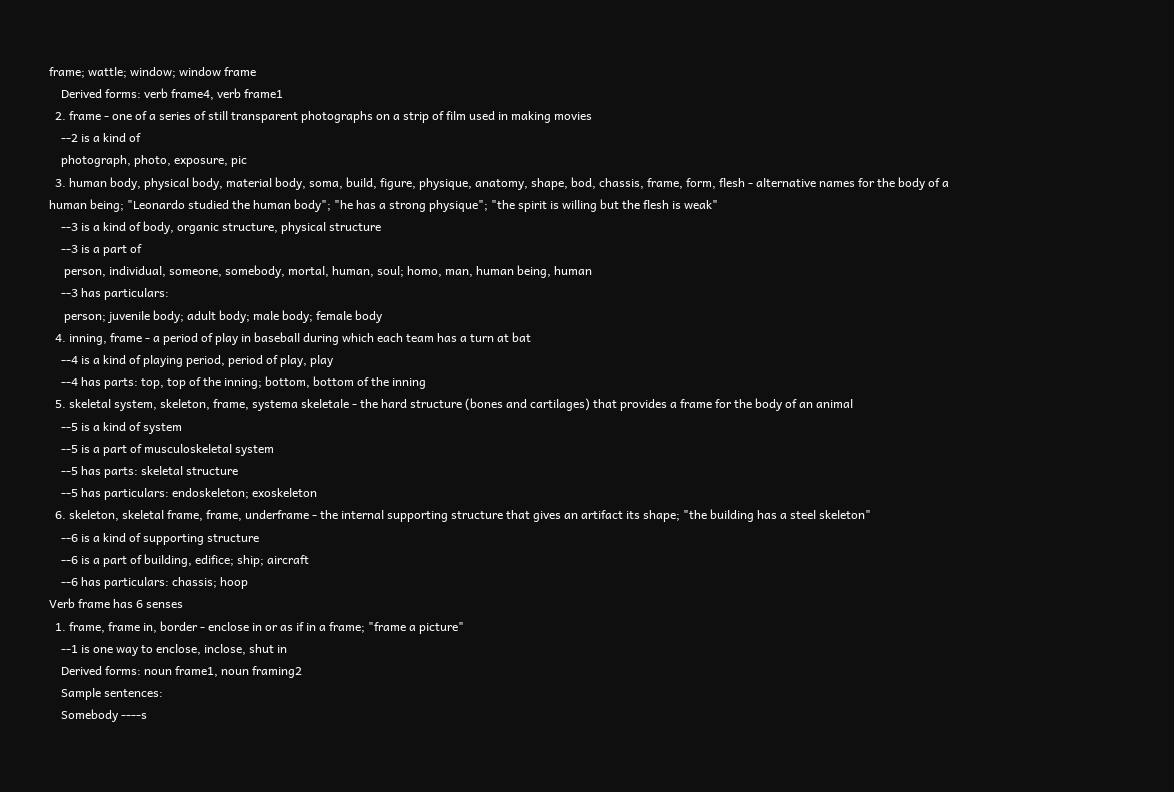frame; wattle; window; window frame
    Derived forms: verb frame4, verb frame1
  2. frame - one of a series of still transparent photographs on a strip of film used in making movies
    --2 is a kind of
    photograph, photo, exposure, pic
  3. human body, physical body, material body, soma, build, figure, physique, anatomy, shape, bod, chassis, frame, form, flesh - alternative names for the body of a human being; "Leonardo studied the human body"; "he has a strong physique"; "the spirit is willing but the flesh is weak"
    --3 is a kind of body, organic structure, physical structure
    --3 is a part of
     person, individual, someone, somebody, mortal, human, soul; homo, man, human being, human
    --3 has particulars:
     person; juvenile body; adult body; male body; female body
  4. inning, frame - a period of play in baseball during which each team has a turn at bat
    --4 is a kind of playing period, period of play, play
    --4 has parts: top, top of the inning; bottom, bottom of the inning
  5. skeletal system, skeleton, frame, systema skeletale - the hard structure (bones and cartilages) that provides a frame for the body of an animal
    --5 is a kind of system
    --5 is a part of musculoskeletal system
    --5 has parts: skeletal structure
    --5 has particulars: endoskeleton; exoskeleton
  6. skeleton, skeletal frame, frame, underframe - the internal supporting structure that gives an artifact its shape; "the building has a steel skeleton"
    --6 is a kind of supporting structure
    --6 is a part of building, edifice; ship; aircraft
    --6 has particulars: chassis; hoop
Verb frame has 6 senses
  1. frame, frame in, border - enclose in or as if in a frame; "frame a picture"
    --1 is one way to enclose, inclose, shut in
    Derived forms: noun frame1, noun framing2
    Sample sentences:
    Somebody ----s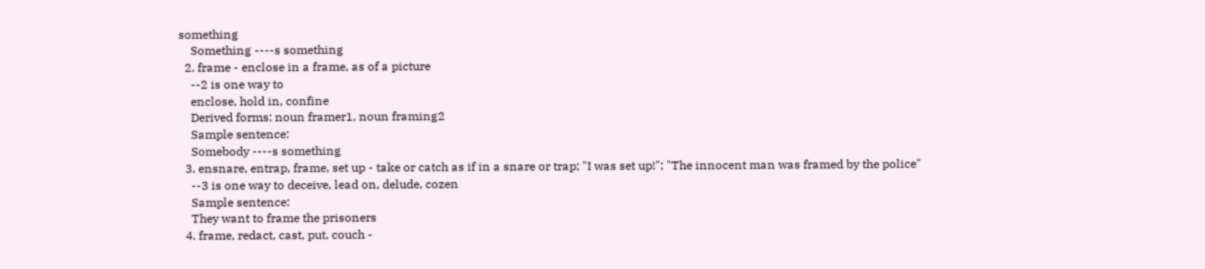something
    Something ----s something
  2. frame - enclose in a frame, as of a picture
    --2 is one way to
    enclose, hold in, confine
    Derived forms: noun framer1, noun framing2
    Sample sentence:
    Somebody ----s something
  3. ensnare, entrap, frame, set up - take or catch as if in a snare or trap; "I was set up!"; "The innocent man was framed by the police"
    --3 is one way to deceive, lead on, delude, cozen
    Sample sentence:
    They want to frame the prisoners
  4. frame, redact, cast, put, couch -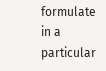formulate in a particular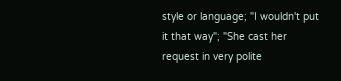style or language; "I wouldn't put it that way"; "She cast her request in very polite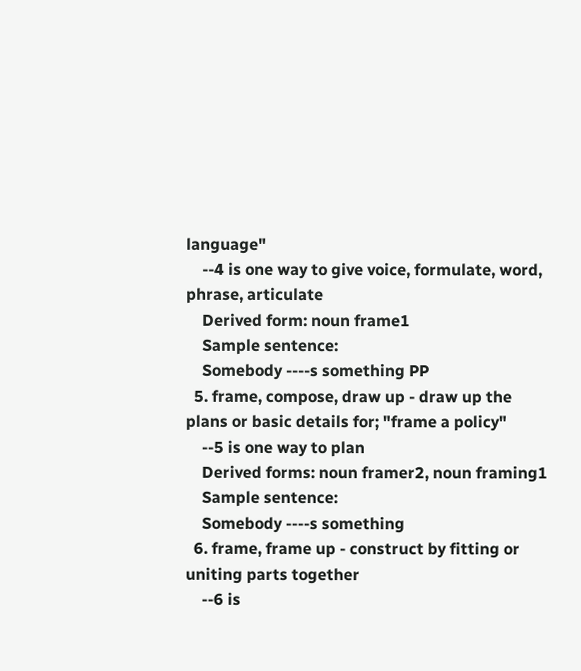language"
    --4 is one way to give voice, formulate, word, phrase, articulate
    Derived form: noun frame1
    Sample sentence:
    Somebody ----s something PP
  5. frame, compose, draw up - draw up the plans or basic details for; "frame a policy"
    --5 is one way to plan
    Derived forms: noun framer2, noun framing1
    Sample sentence:
    Somebody ----s something
  6. frame, frame up - construct by fitting or uniting parts together
    --6 is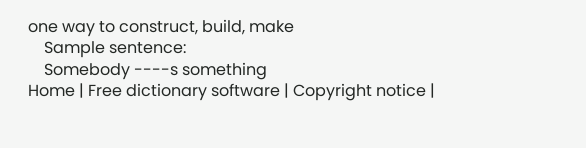one way to construct, build, make
    Sample sentence:
    Somebody ----s something
Home | Free dictionary software | Copyright notice |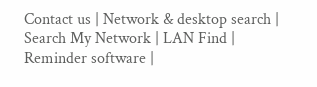Contact us | Network & desktop search | Search My Network | LAN Find | Reminder software |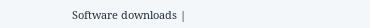Software downloads |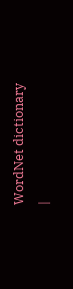WordNet dictionary |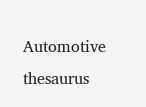Automotive thesaurus